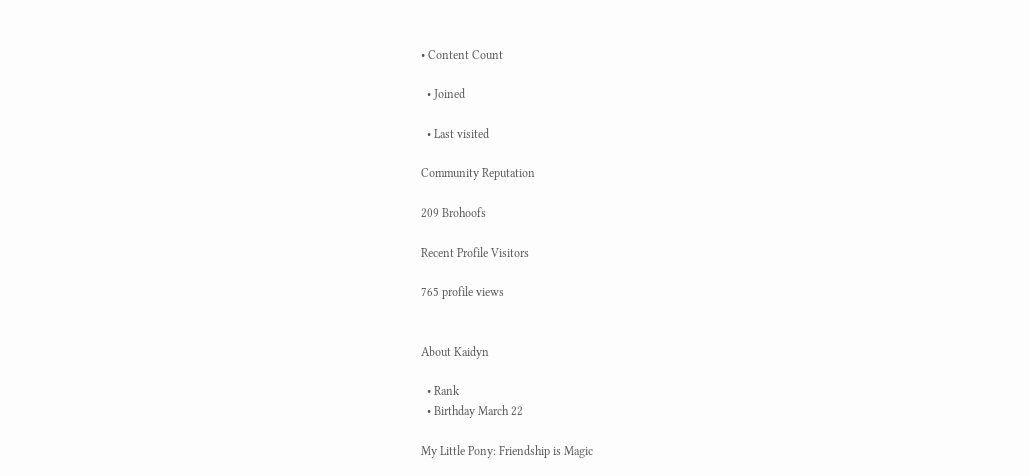• Content Count

  • Joined

  • Last visited

Community Reputation

209 Brohoofs

Recent Profile Visitors

765 profile views


About Kaidyn

  • Rank
  • Birthday March 22

My Little Pony: Friendship is Magic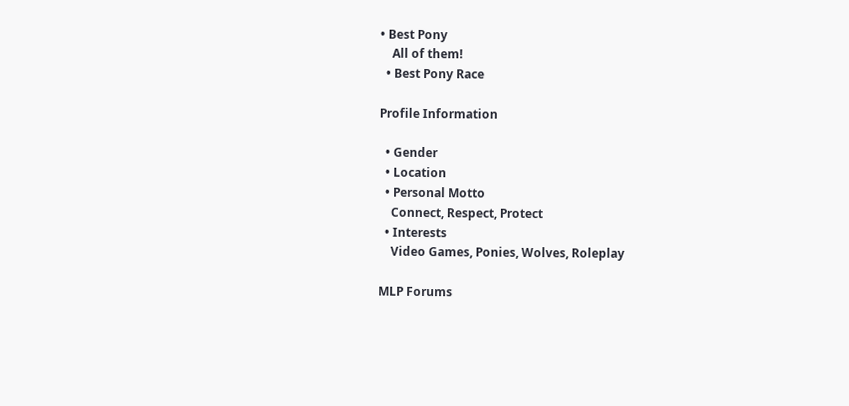• Best Pony
    All of them!
  • Best Pony Race

Profile Information

  • Gender
  • Location
  • Personal Motto
    Connect, Respect, Protect
  • Interests
    Video Games, Ponies, Wolves, Roleplay

MLP Forums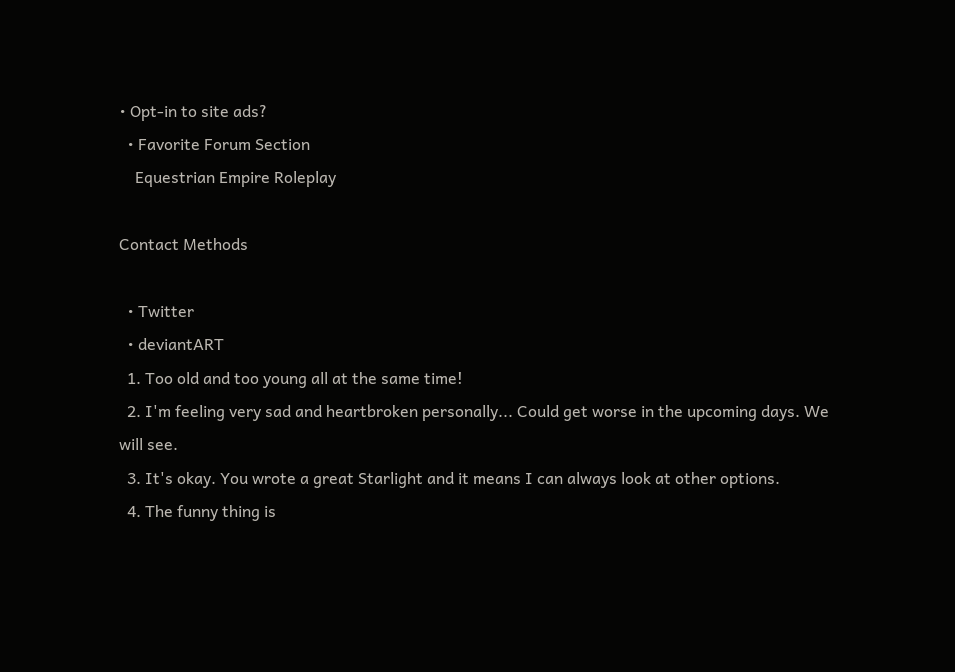• Opt-in to site ads?
  • Favorite Forum Section
    Equestrian Empire Roleplay

Contact Methods

  • Twitter
  • deviantART
  1. Too old and too young all at the same time!
  2. I'm feeling very sad and heartbroken personally... Could get worse in the upcoming days. We will see.
  3. It's okay. You wrote a great Starlight and it means I can always look at other options.
  4. The funny thing is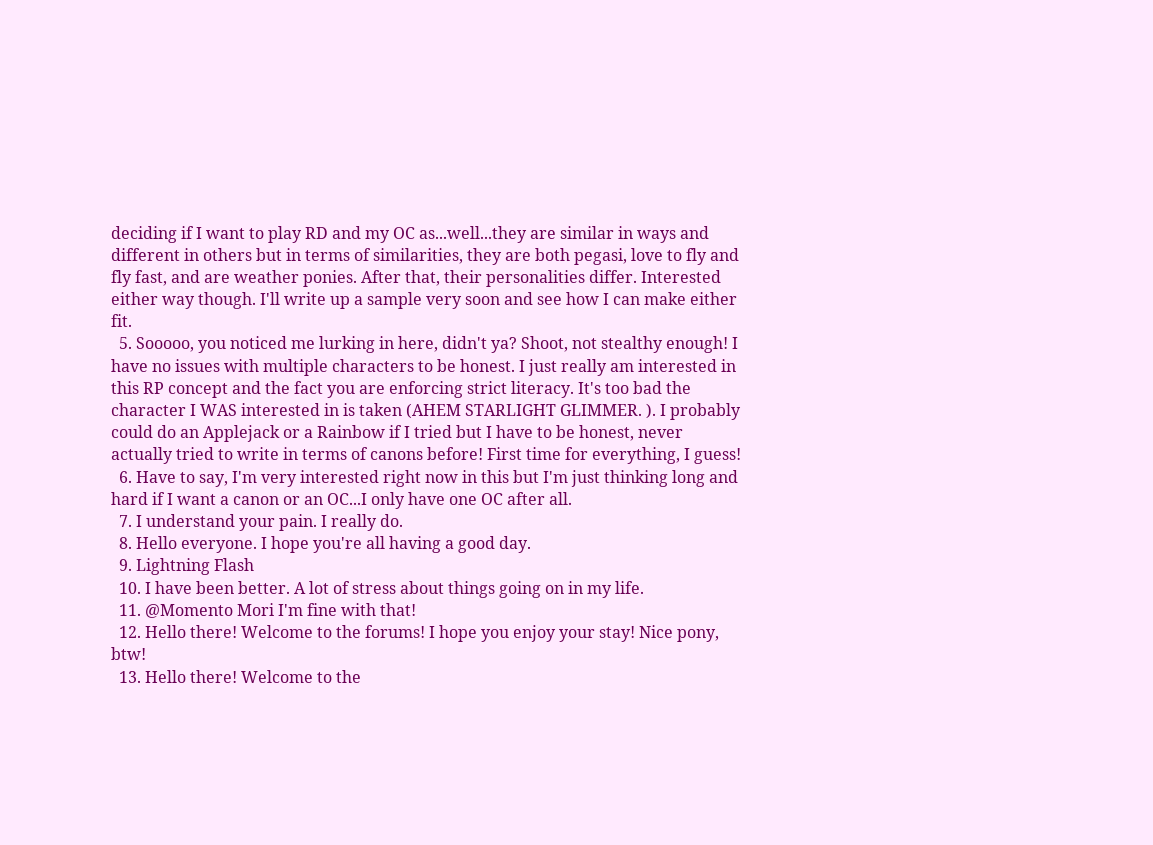deciding if I want to play RD and my OC as...well...they are similar in ways and different in others but in terms of similarities, they are both pegasi, love to fly and fly fast, and are weather ponies. After that, their personalities differ. Interested either way though. I'll write up a sample very soon and see how I can make either fit.
  5. Sooooo, you noticed me lurking in here, didn't ya? Shoot, not stealthy enough! I have no issues with multiple characters to be honest. I just really am interested in this RP concept and the fact you are enforcing strict literacy. It's too bad the character I WAS interested in is taken (AHEM STARLIGHT GLIMMER. ). I probably could do an Applejack or a Rainbow if I tried but I have to be honest, never actually tried to write in terms of canons before! First time for everything, I guess!
  6. Have to say, I'm very interested right now in this but I'm just thinking long and hard if I want a canon or an OC...I only have one OC after all.
  7. I understand your pain. I really do.
  8. Hello everyone. I hope you're all having a good day.
  9. Lightning Flash
  10. I have been better. A lot of stress about things going on in my life.
  11. @Momento Mori I'm fine with that!
  12. Hello there! Welcome to the forums! I hope you enjoy your stay! Nice pony, btw!
  13. Hello there! Welcome to the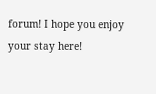forum! I hope you enjoy your stay here!